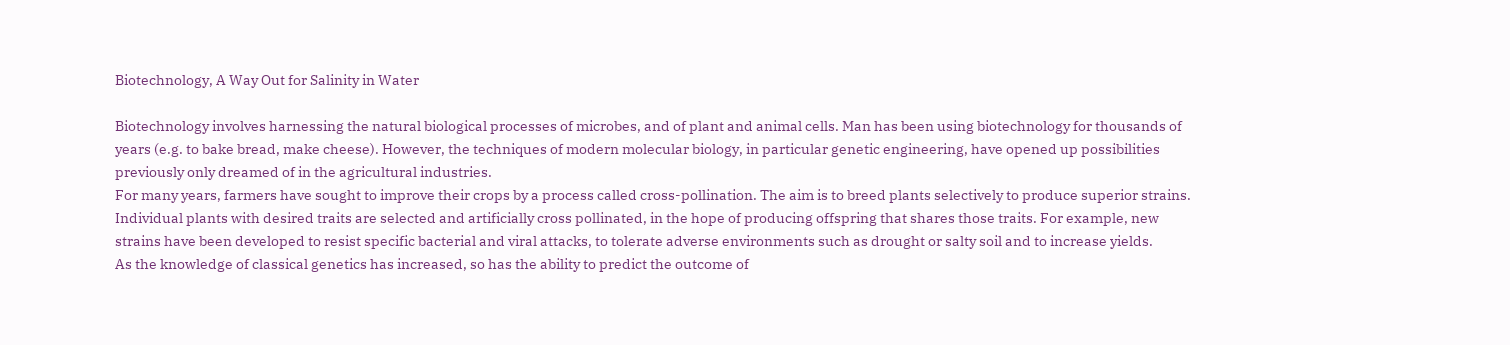Biotechnology, A Way Out for Salinity in Water

Biotechnology involves harnessing the natural biological processes of microbes, and of plant and animal cells. Man has been using biotechnology for thousands of years (e.g. to bake bread, make cheese). However, the techniques of modern molecular biology, in particular genetic engineering, have opened up possibilities previously only dreamed of in the agricultural industries.
For many years, farmers have sought to improve their crops by a process called cross-pollination. The aim is to breed plants selectively to produce superior strains. Individual plants with desired traits are selected and artificially cross pollinated, in the hope of producing offspring that shares those traits. For example, new strains have been developed to resist specific bacterial and viral attacks, to tolerate adverse environments such as drought or salty soil and to increase yields.
As the knowledge of classical genetics has increased, so has the ability to predict the outcome of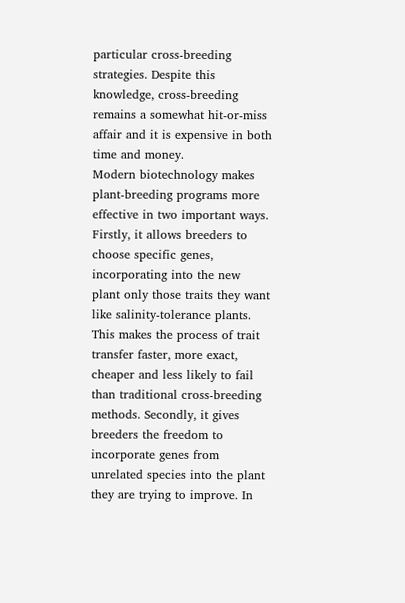particular cross-breeding strategies. Despite this knowledge, cross-breeding remains a somewhat hit-or-miss affair and it is expensive in both time and money.
Modern biotechnology makes plant-breeding programs more effective in two important ways. Firstly, it allows breeders to choose specific genes, incorporating into the new plant only those traits they want like salinity-tolerance plants. This makes the process of trait transfer faster, more exact, cheaper and less likely to fail than traditional cross-breeding methods. Secondly, it gives breeders the freedom to incorporate genes from unrelated species into the plant they are trying to improve. In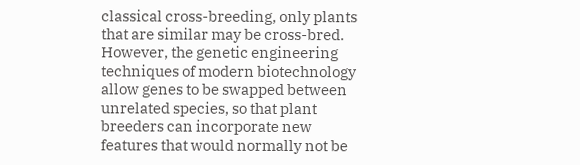classical cross-breeding, only plants that are similar may be cross-bred. However, the genetic engineering techniques of modern biotechnology allow genes to be swapped between unrelated species, so that plant breeders can incorporate new features that would normally not be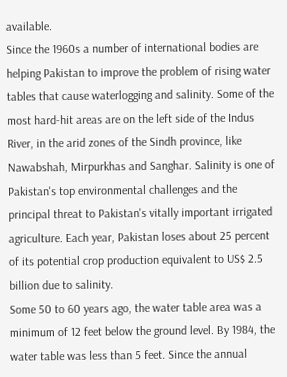available.
Since the 1960s a number of international bodies are helping Pakistan to improve the problem of rising water tables that cause waterlogging and salinity. Some of the most hard-hit areas are on the left side of the Indus River, in the arid zones of the Sindh province, like Nawabshah, Mirpurkhas and Sanghar. Salinity is one of Pakistan's top environmental challenges and the principal threat to Pakistan's vitally important irrigated agriculture. Each year, Pakistan loses about 25 percent of its potential crop production equivalent to US$ 2.5 billion due to salinity.
Some 50 to 60 years ago, the water table area was a minimum of 12 feet below the ground level. By 1984, the water table was less than 5 feet. Since the annual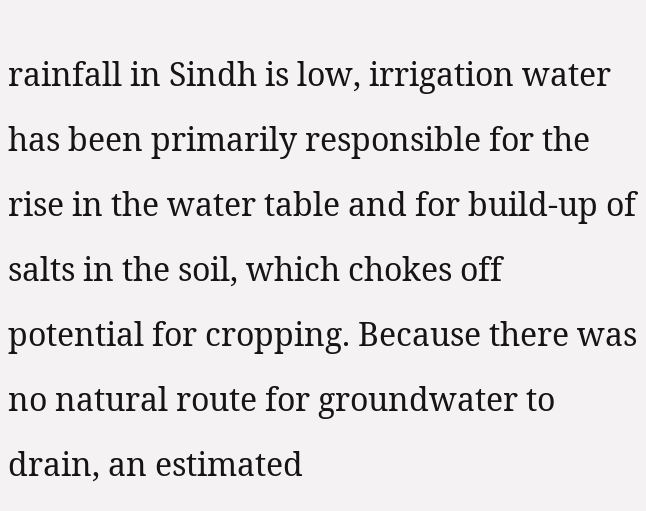rainfall in Sindh is low, irrigation water has been primarily responsible for the rise in the water table and for build-up of salts in the soil, which chokes off potential for cropping. Because there was no natural route for groundwater to drain, an estimated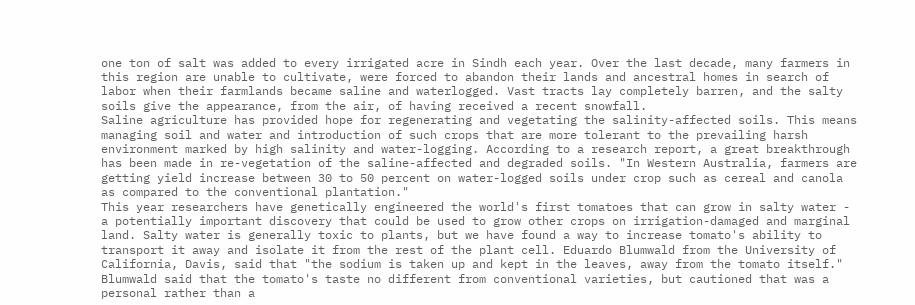one ton of salt was added to every irrigated acre in Sindh each year. Over the last decade, many farmers in this region are unable to cultivate, were forced to abandon their lands and ancestral homes in search of labor when their farmlands became saline and waterlogged. Vast tracts lay completely barren, and the salty soils give the appearance, from the air, of having received a recent snowfall.
Saline agriculture has provided hope for regenerating and vegetating the salinity-affected soils. This means managing soil and water and introduction of such crops that are more tolerant to the prevailing harsh environment marked by high salinity and water-logging. According to a research report, a great breakthrough has been made in re-vegetation of the saline-affected and degraded soils. "In Western Australia, farmers are getting yield increase between 30 to 50 percent on water-logged soils under crop such as cereal and canola as compared to the conventional plantation."
This year researchers have genetically engineered the world's first tomatoes that can grow in salty water - a potentially important discovery that could be used to grow other crops on irrigation-damaged and marginal land. Salty water is generally toxic to plants, but we have found a way to increase tomato's ability to transport it away and isolate it from the rest of the plant cell. Eduardo Blumwald from the University of California, Davis, said that "the sodium is taken up and kept in the leaves, away from the tomato itself."
Blumwald said that the tomato's taste no different from conventional varieties, but cautioned that was a personal rather than a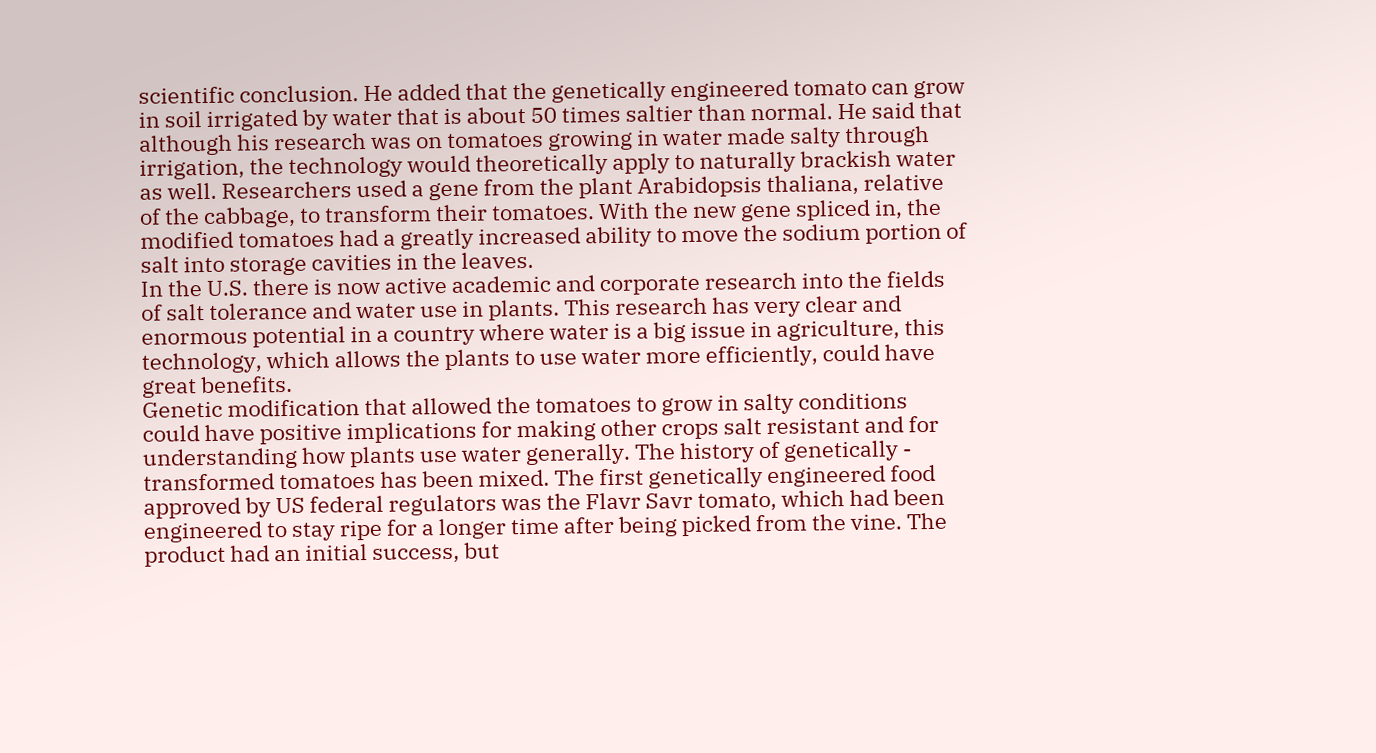scientific conclusion. He added that the genetically engineered tomato can grow in soil irrigated by water that is about 50 times saltier than normal. He said that although his research was on tomatoes growing in water made salty through irrigation, the technology would theoretically apply to naturally brackish water as well. Researchers used a gene from the plant Arabidopsis thaliana, relative of the cabbage, to transform their tomatoes. With the new gene spliced in, the modified tomatoes had a greatly increased ability to move the sodium portion of salt into storage cavities in the leaves.
In the U.S. there is now active academic and corporate research into the fields of salt tolerance and water use in plants. This research has very clear and enormous potential in a country where water is a big issue in agriculture, this technology, which allows the plants to use water more efficiently, could have great benefits.
Genetic modification that allowed the tomatoes to grow in salty conditions could have positive implications for making other crops salt resistant and for understanding how plants use water generally. The history of genetically - transformed tomatoes has been mixed. The first genetically engineered food approved by US federal regulators was the Flavr Savr tomato, which had been engineered to stay ripe for a longer time after being picked from the vine. The product had an initial success, but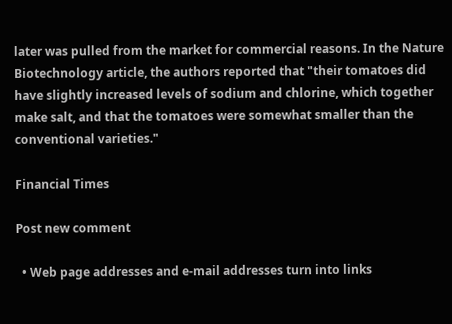later was pulled from the market for commercial reasons. In the Nature Biotechnology article, the authors reported that "their tomatoes did have slightly increased levels of sodium and chlorine, which together make salt, and that the tomatoes were somewhat smaller than the conventional varieties."

Financial Times

Post new comment

  • Web page addresses and e-mail addresses turn into links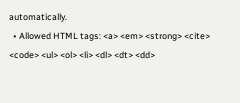automatically.
  • Allowed HTML tags: <a> <em> <strong> <cite> <code> <ul> <ol> <li> <dl> <dt> <dd>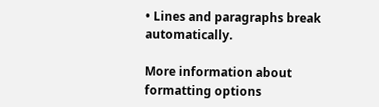• Lines and paragraphs break automatically.

More information about formatting options